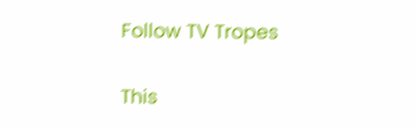Follow TV Tropes

This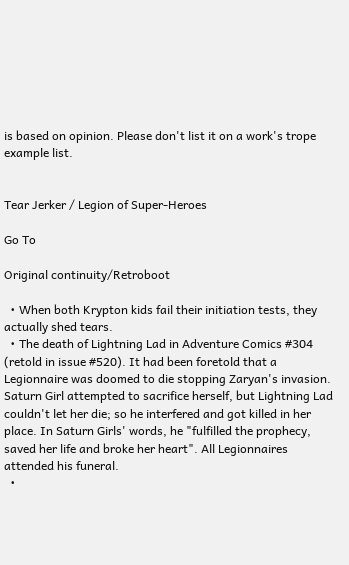is based on opinion. Please don't list it on a work's trope example list.


Tear Jerker / Legion of Super-Heroes

Go To

Original continuity/Retroboot

  • When both Krypton kids fail their initiation tests, they actually shed tears.
  • The death of Lightning Lad in Adventure Comics #304 (retold in issue #520). It had been foretold that a Legionnaire was doomed to die stopping Zaryan's invasion. Saturn Girl attempted to sacrifice herself, but Lightning Lad couldn't let her die; so he interfered and got killed in her place. In Saturn Girls' words, he "fulfilled the prophecy, saved her life and broke her heart". All Legionnaires attended his funeral.
  •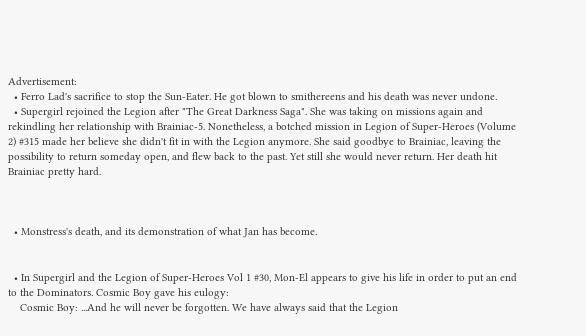Advertisement:
  • Ferro Lad's sacrifice to stop the Sun-Eater. He got blown to smithereens and his death was never undone.
  • Supergirl rejoined the Legion after "The Great Darkness Saga". She was taking on missions again and rekindling her relationship with Brainiac-5. Nonetheless, a botched mission in Legion of Super-Heroes (Volume 2) #315 made her believe she didn't fit in with the Legion anymore. She said goodbye to Brainiac, leaving the possibility to return someday open, and flew back to the past. Yet still she would never return. Her death hit Brainiac pretty hard.



  • Monstress's death, and its demonstration of what Jan has become.


  • In Supergirl and the Legion of Super-Heroes Vol 1 #30, Mon-El appears to give his life in order to put an end to the Dominators. Cosmic Boy gave his eulogy:
    Cosmic Boy: ...And he will never be forgotten. We have always said that the Legion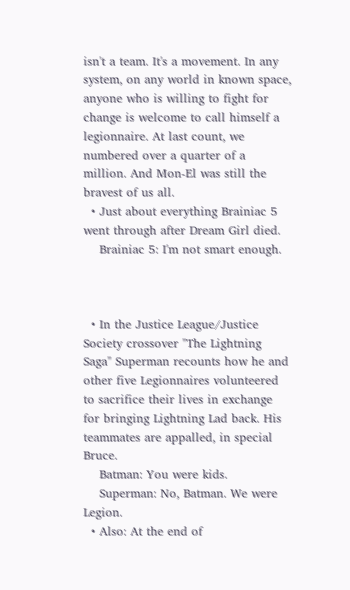isn't a team. It's a movement. In any system, on any world in known space, anyone who is willing to fight for change is welcome to call himself a legionnaire. At last count, we numbered over a quarter of a million. And Mon-El was still the bravest of us all.
  • Just about everything Brainiac 5 went through after Dream Girl died.
    Brainiac 5: I'm not smart enough.



  • In the Justice League/Justice Society crossover "The Lightning Saga" Superman recounts how he and other five Legionnaires volunteered to sacrifice their lives in exchange for bringing Lightning Lad back. His teammates are appalled, in special Bruce.
    Batman: You were kids.
    Superman: No, Batman. We were Legion.
  • Also: At the end of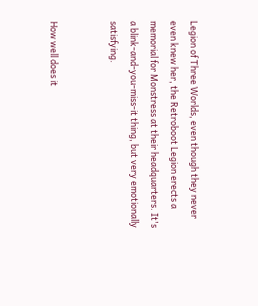Legion of Three Worlds, even though they never even knew her, the Retroboot Legion erects a memorial for Monstress at their headquarters. It's a blink-and-you-miss-it thing, but very emotionally satisfying.


How well does it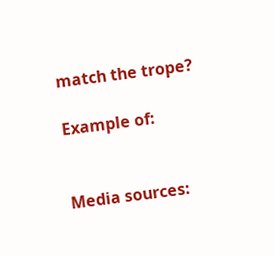match the trope?

Example of:


Media sources: